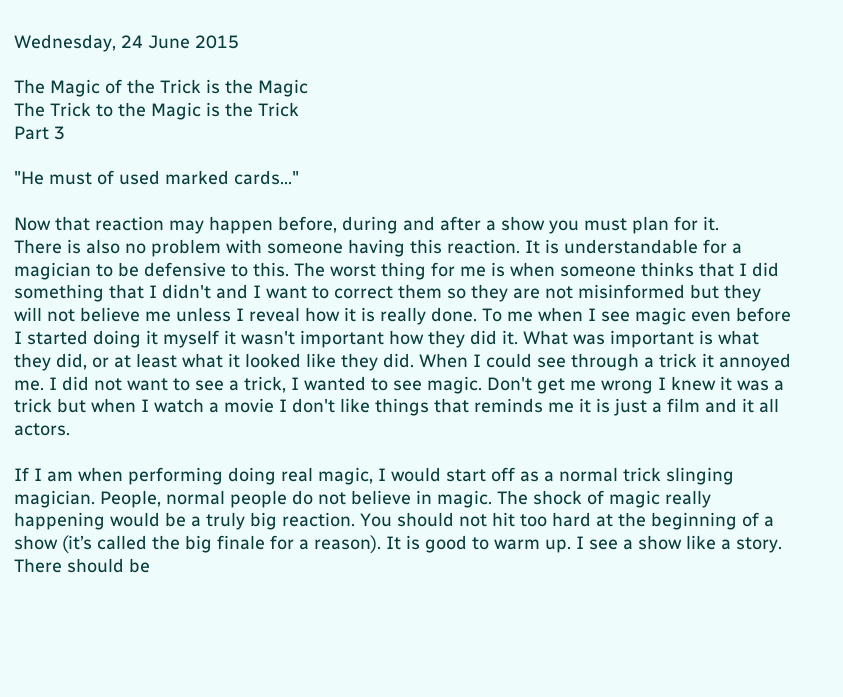Wednesday, 24 June 2015

The Magic of the Trick is the Magic
The Trick to the Magic is the Trick
Part 3

"He must of used marked cards..."

Now that reaction may happen before, during and after a show you must plan for it.
There is also no problem with someone having this reaction. It is understandable for a magician to be defensive to this. The worst thing for me is when someone thinks that I did something that I didn't and I want to correct them so they are not misinformed but they will not believe me unless I reveal how it is really done. To me when I see magic even before I started doing it myself it wasn't important how they did it. What was important is what they did, or at least what it looked like they did. When I could see through a trick it annoyed me. I did not want to see a trick, I wanted to see magic. Don't get me wrong I knew it was a trick but when I watch a movie I don't like things that reminds me it is just a film and it all actors.

If I am when performing doing real magic, I would start off as a normal trick slinging magician. People, normal people do not believe in magic. The shock of magic really happening would be a truly big reaction. You should not hit too hard at the beginning of a show (it’s called the big finale for a reason). It is good to warm up. I see a show like a story. There should be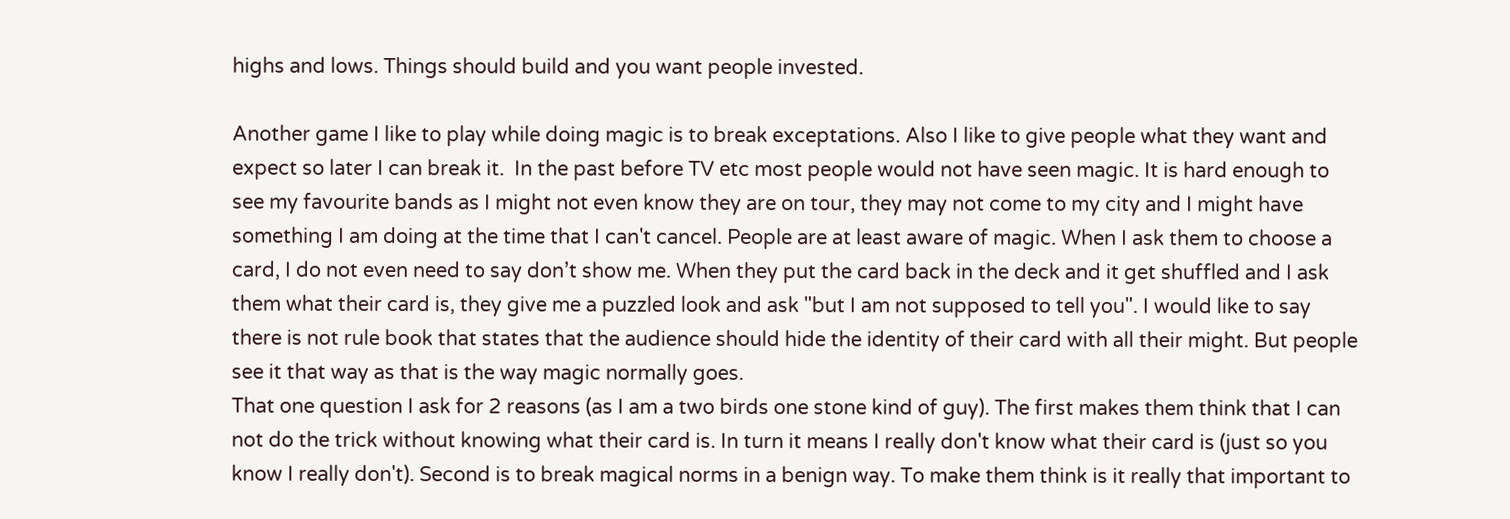highs and lows. Things should build and you want people invested.

Another game I like to play while doing magic is to break exceptations. Also I like to give people what they want and expect so later I can break it.  In the past before TV etc most people would not have seen magic. It is hard enough to see my favourite bands as I might not even know they are on tour, they may not come to my city and I might have something I am doing at the time that I can't cancel. People are at least aware of magic. When I ask them to choose a card, I do not even need to say don’t show me. When they put the card back in the deck and it get shuffled and I ask them what their card is, they give me a puzzled look and ask "but I am not supposed to tell you". I would like to say there is not rule book that states that the audience should hide the identity of their card with all their might. But people see it that way as that is the way magic normally goes.
That one question I ask for 2 reasons (as I am a two birds one stone kind of guy). The first makes them think that I can not do the trick without knowing what their card is. In turn it means I really don't know what their card is (just so you know I really don't). Second is to break magical norms in a benign way. To make them think is it really that important to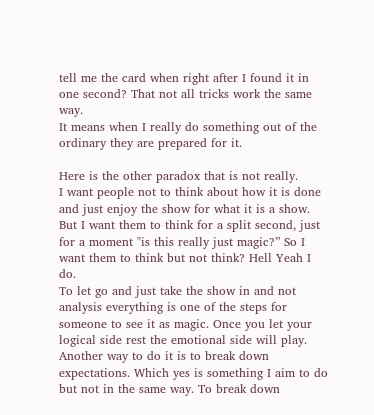tell me the card when right after I found it in one second? That not all tricks work the same way.
It means when I really do something out of the ordinary they are prepared for it.

Here is the other paradox that is not really.
I want people not to think about how it is done and just enjoy the show for what it is a show. But I want them to think for a split second, just for a moment "is this really just magic?” So I want them to think but not think? Hell Yeah I do.
To let go and just take the show in and not analysis everything is one of the steps for someone to see it as magic. Once you let your logical side rest the emotional side will play. Another way to do it is to break down expectations. Which yes is something I aim to do but not in the same way. To break down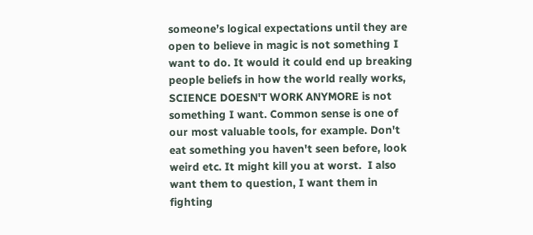someone’s logical expectations until they are open to believe in magic is not something I want to do. It would it could end up breaking people beliefs in how the world really works, SCIENCE DOESN'T WORK ANYMORE is not something I want. Common sense is one of our most valuable tools, for example. Don't eat something you haven't seen before, look weird etc. It might kill you at worst.  I also want them to question, I want them in fighting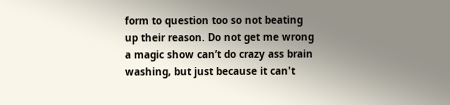form to question too so not beating up their reason. Do not get me wrong a magic show can’t do crazy ass brain washing, but just because it can't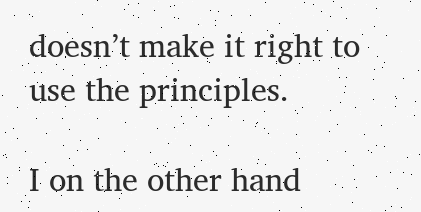doesn’t make it right to use the principles.

I on the other hand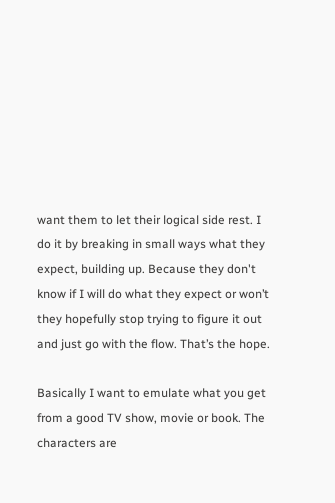want them to let their logical side rest. I do it by breaking in small ways what they expect, building up. Because they don't know if I will do what they expect or won’t they hopefully stop trying to figure it out and just go with the flow. That’s the hope.

Basically I want to emulate what you get from a good TV show, movie or book. The characters are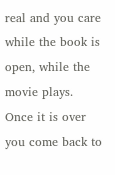real and you care while the book is open, while the movie plays. Once it is over you come back to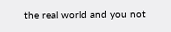the real world and you not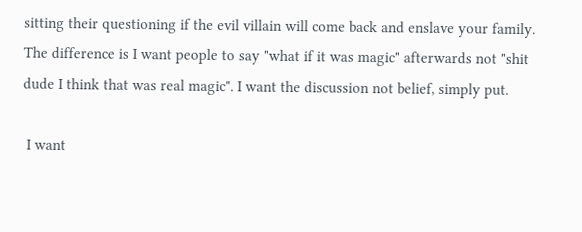sitting their questioning if the evil villain will come back and enslave your family. The difference is I want people to say "what if it was magic" afterwards not "shit dude I think that was real magic". I want the discussion not belief, simply put.

 I want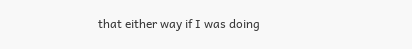that either way if I was doing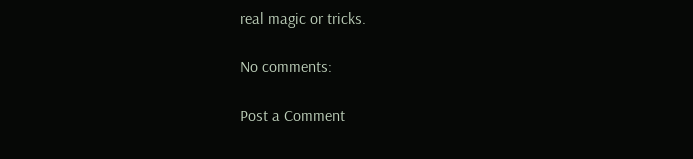real magic or tricks.

No comments:

Post a Comment